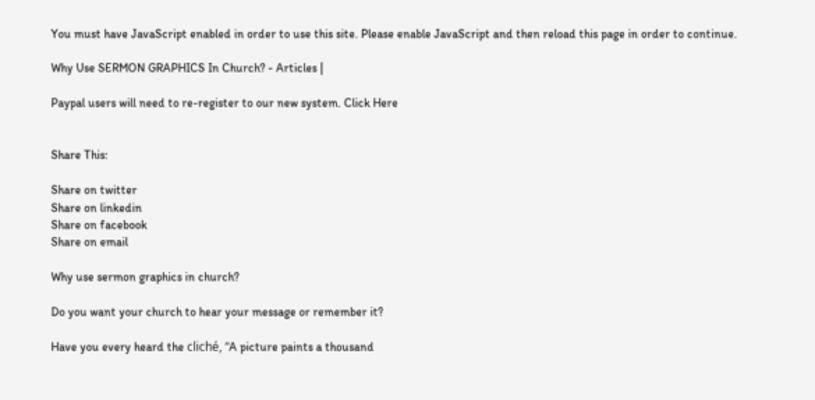You must have JavaScript enabled in order to use this site. Please enable JavaScript and then reload this page in order to continue.

Why Use SERMON GRAPHICS In Church? - Articles |

Paypal users will need to re-register to our new system. Click Here


Share This:

Share on twitter
Share on linkedin
Share on facebook
Share on email

Why use sermon graphics in church?

Do you want your church to hear your message or remember it?

Have you every heard the cliché, “A picture paints a thousand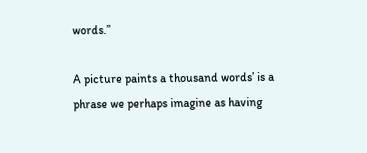words.”

A picture paints a thousand words’ is a phrase we perhaps imagine as having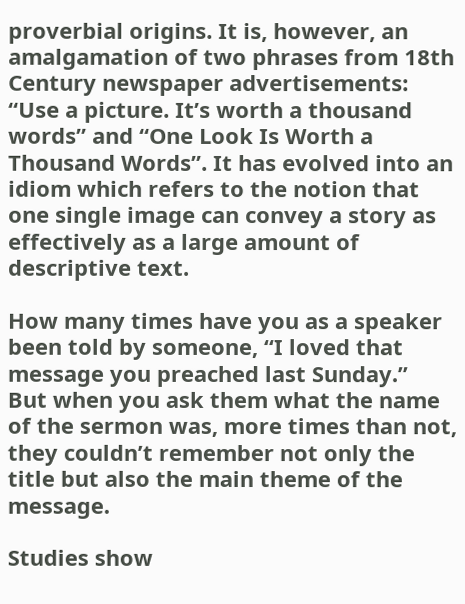proverbial origins. It is, however, an amalgamation of two phrases from 18th Century newspaper advertisements: “Use a picture. It’s worth a thousand words” and “One Look Is Worth a Thousand Words”. It has evolved into an idiom which refers to the notion that one single image can convey a story as effectively as a large amount of descriptive text.

How many times have you as a speaker been told by someone, “I loved that message you preached last Sunday.”   But when you ask them what the name of the sermon was, more times than not, they couldn’t remember not only the title but also the main theme of the message.

Studies show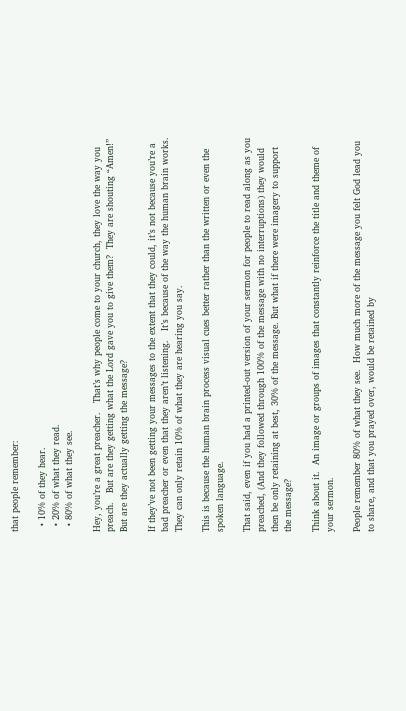that people remember:

  • 10% of they hear.
  • 20% of what they read.
  • 80% of what they see.

Hey, you’re a great preacher.   That’s why people come to your church, they love the way you preach.   But are they getting what the Lord gave you to give them?  They are shouting “Amen!”  But are they actually getting the message?

If they’ve not been getting your messages to the extent that they could, it’s not because you’re a bad preacher or even that they aren’t listening.   It’s because of the way the human brain works. They can only retain 10% of what they are hearing you say.

This is because the human brain process visual cues better rather than the written or even the spoken language.

That said, even if you had a printed-out version of your sermon for people to read along as you preached, (And they followed through 100% of the message with no interruptions) they would then be only retaining at best, 30% of the message. But what if there were imagery to support the message?

Think about it.  An image or groups of images that constantly reinforce the title and theme of your sermon.

People remember 80% of what they see.  How much more of the message you felt God lead you to share, and that you prayed over, would be retained by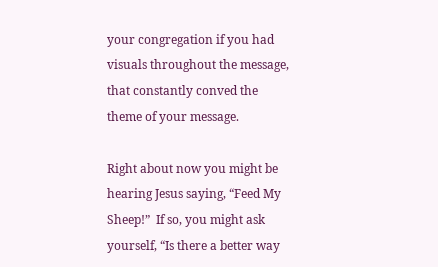your congregation if you had visuals throughout the message, that constantly conved the theme of your message.

Right about now you might be hearing Jesus saying, “Feed My Sheep!”  If so, you might ask yourself, “Is there a better way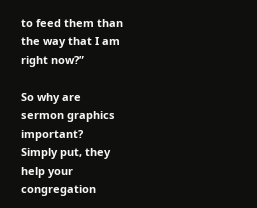to feed them than the way that I am right now?”

So why are sermon graphics important?  Simply put, they help your congregation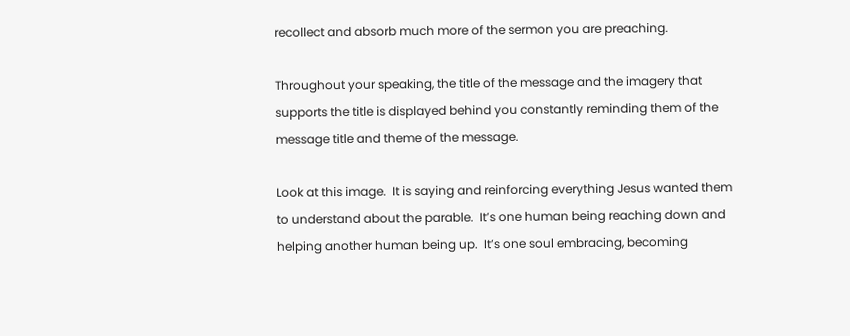recollect and absorb much more of the sermon you are preaching.

Throughout your speaking, the title of the message and the imagery that supports the title is displayed behind you constantly reminding them of the message title and theme of the message.

Look at this image.  It is saying and reinforcing everything Jesus wanted them to understand about the parable.  It’s one human being reaching down and helping another human being up.  It’s one soul embracing, becoming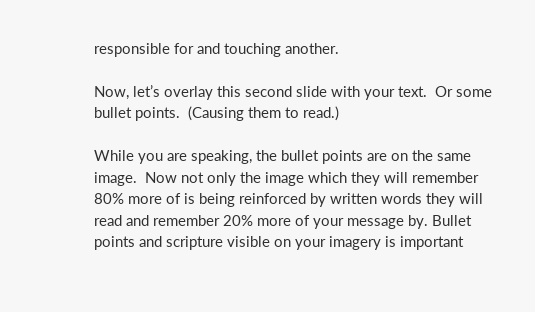responsible for and touching another.

Now, let’s overlay this second slide with your text.  Or some bullet points.  (Causing them to read.)

While you are speaking, the bullet points are on the same image.  Now not only the image which they will remember 80% more of is being reinforced by written words they will read and remember 20% more of your message by. Bullet points and scripture visible on your imagery is important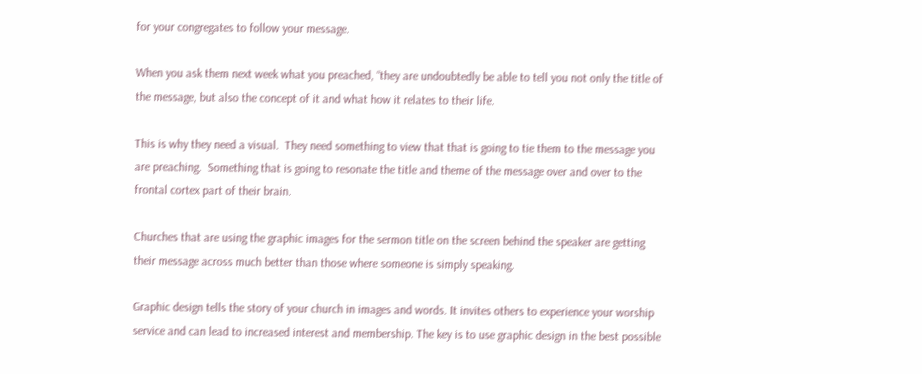for your congregates to follow your message.

When you ask them next week what you preached, “they are undoubtedly be able to tell you not only the title of the message, but also the concept of it and what how it relates to their life.

This is why they need a visual.  They need something to view that that is going to tie them to the message you are preaching.  Something that is going to resonate the title and theme of the message over and over to the frontal cortex part of their brain.

Churches that are using the graphic images for the sermon title on the screen behind the speaker are getting their message across much better than those where someone is simply speaking.

Graphic design tells the story of your church in images and words. It invites others to experience your worship service and can lead to increased interest and membership. The key is to use graphic design in the best possible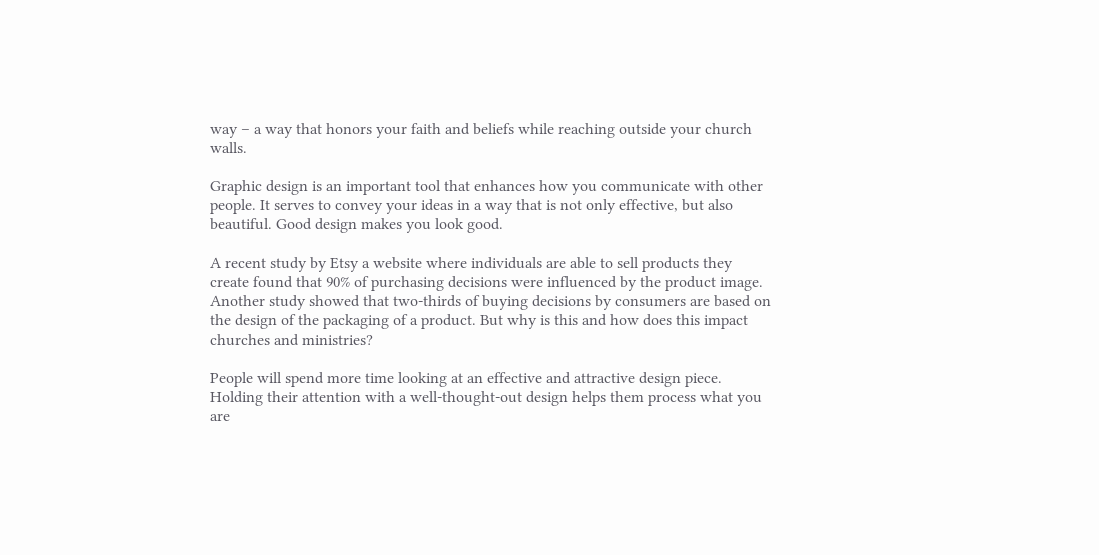way – a way that honors your faith and beliefs while reaching outside your church walls.

Graphic design is an important tool that enhances how you communicate with other people. It serves to convey your ideas in a way that is not only effective, but also beautiful. Good design makes you look good.

A recent study by Etsy a website where individuals are able to sell products they create found that 90% of purchasing decisions were influenced by the product image. Another study showed that two-thirds of buying decisions by consumers are based on the design of the packaging of a product. But why is this and how does this impact churches and ministries?

People will spend more time looking at an effective and attractive design piece. Holding their attention with a well-thought-out design helps them process what you are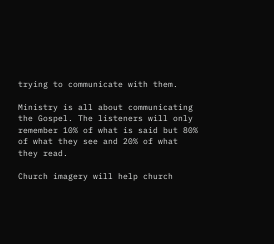trying to communicate with them.

Ministry is all about communicating the Gospel. The listeners will only remember 10% of what is said but 80% of what they see and 20% of what they read.

Church imagery will help church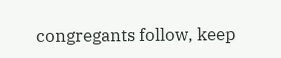congregants follow, keep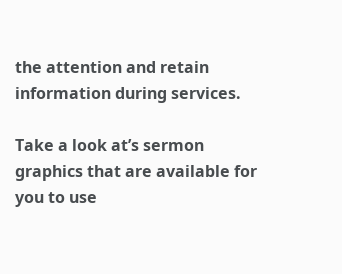the attention and retain information during services.

Take a look at’s sermon graphics that are available for you to use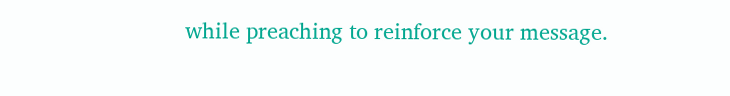while preaching to reinforce your message.